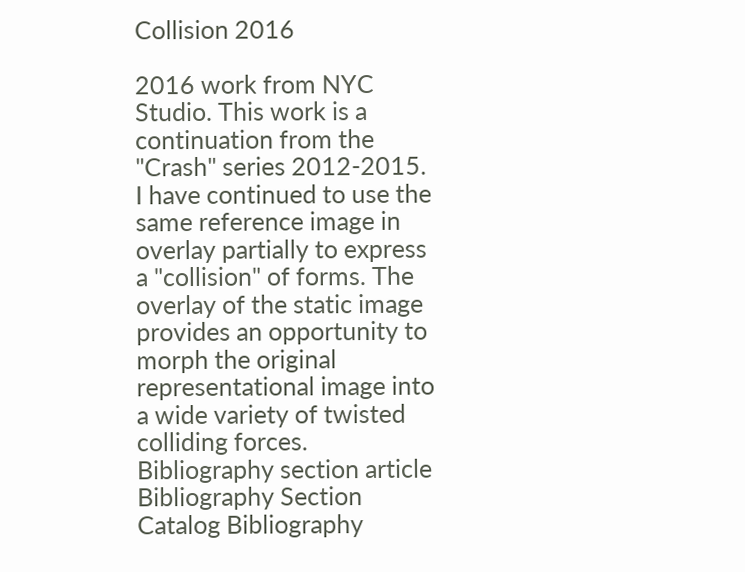Collision 2016

2016 work from NYC Studio. This work is a continuation from the "Crash" series 2012-2015. I have continued to use the same reference image in overlay partially to express a "collision" of forms. The overlay of the static image provides an opportunity to morph the original representational image into a wide variety of twisted colliding forces.
Bibliography section article Bibliography Section Catalog Bibliography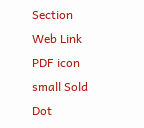Section Web Link PDF icon small Sold Dot